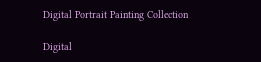Digital Portrait Painting Collection

Digital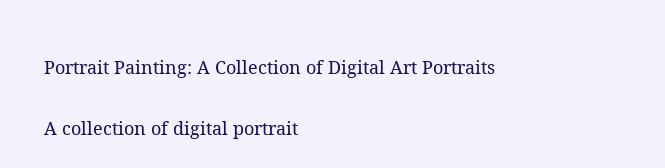Portrait Painting: A Collection of Digital Art Portraits

A collection of digital portrait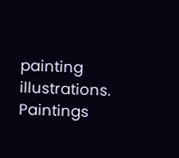painting illustrations. Paintings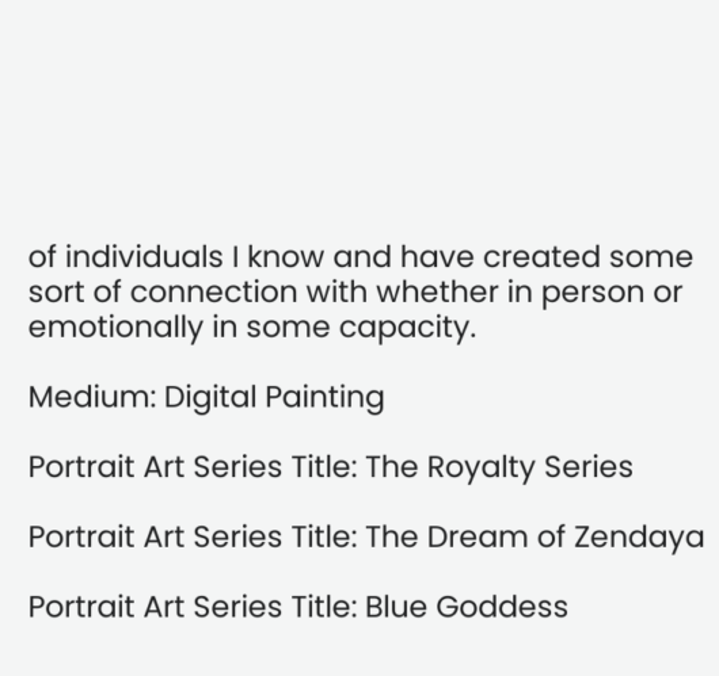of individuals I know and have created some sort of connection with whether in person or emotionally in some capacity.

Medium: Digital Painting

Portrait Art Series Title: The Royalty Series

Portrait Art Series Title: The Dream of Zendaya

Portrait Art Series Title: Blue Goddess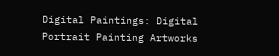Digital Paintings: Digital Portrait Painting Artworks